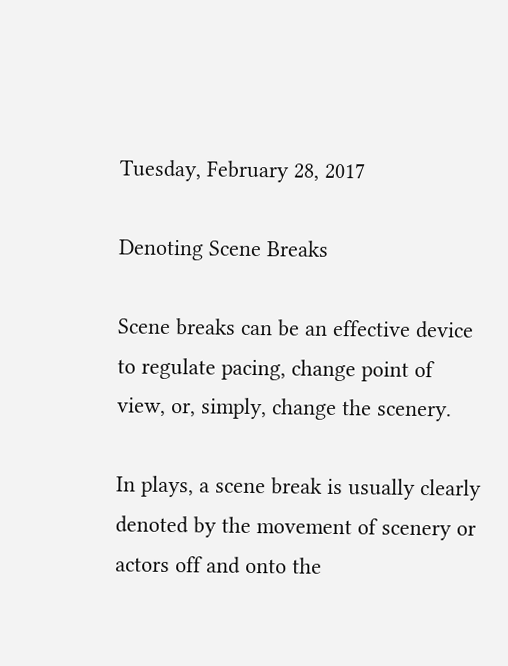Tuesday, February 28, 2017

Denoting Scene Breaks

Scene breaks can be an effective device to regulate pacing, change point of view, or, simply, change the scenery.

In plays, a scene break is usually clearly denoted by the movement of scenery or actors off and onto the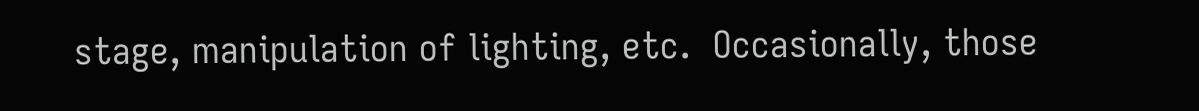stage, manipulation of lighting, etc.  Occasionally, those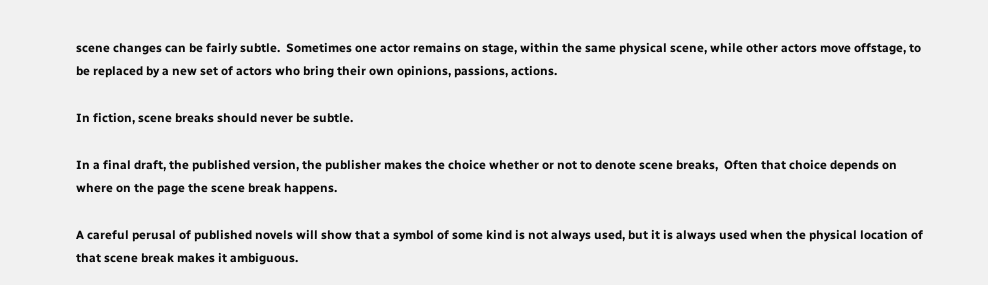scene changes can be fairly subtle.  Sometimes one actor remains on stage, within the same physical scene, while other actors move offstage, to be replaced by a new set of actors who bring their own opinions, passions, actions.

In fiction, scene breaks should never be subtle.

In a final draft, the published version, the publisher makes the choice whether or not to denote scene breaks,  Often that choice depends on where on the page the scene break happens.

A careful perusal of published novels will show that a symbol of some kind is not always used, but it is always used when the physical location of that scene break makes it ambiguous.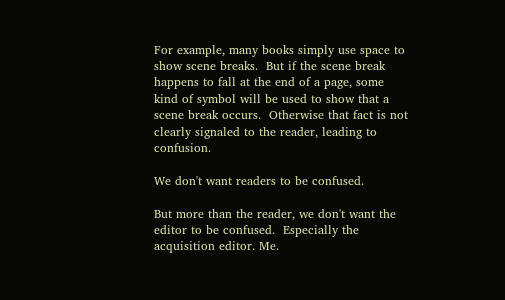For example, many books simply use space to show scene breaks.  But if the scene break happens to fall at the end of a page, some kind of symbol will be used to show that a scene break occurs.  Otherwise that fact is not clearly signaled to the reader, leading to confusion.

We don't want readers to be confused.

But more than the reader, we don't want the editor to be confused.  Especially the acquisition editor. Me.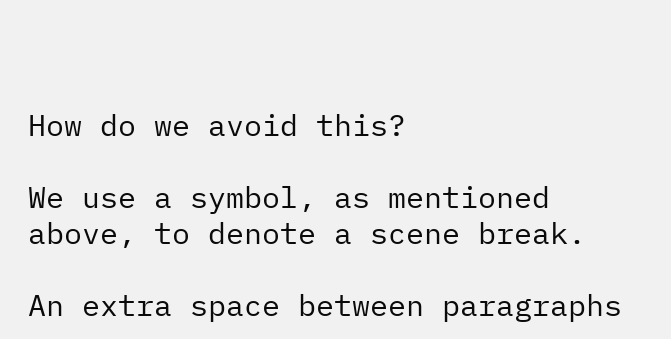How do we avoid this?

We use a symbol, as mentioned above, to denote a scene break.

An extra space between paragraphs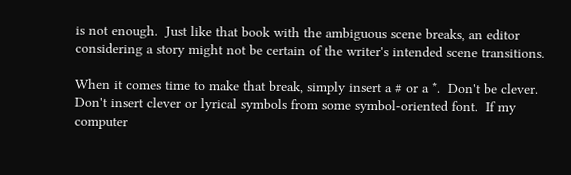is not enough.  Just like that book with the ambiguous scene breaks, an editor considering a story might not be certain of the writer's intended scene transitions.

When it comes time to make that break, simply insert a # or a *.  Don't be clever.  Don't insert clever or lyrical symbols from some symbol-oriented font.  If my computer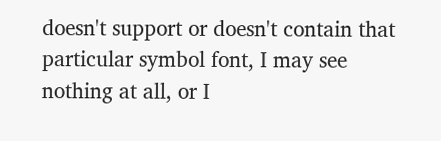doesn't support or doesn't contain that particular symbol font, I may see nothing at all, or I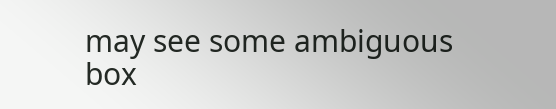may see some ambiguous box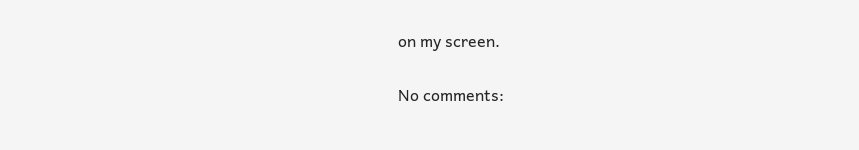on my screen.

No comments: